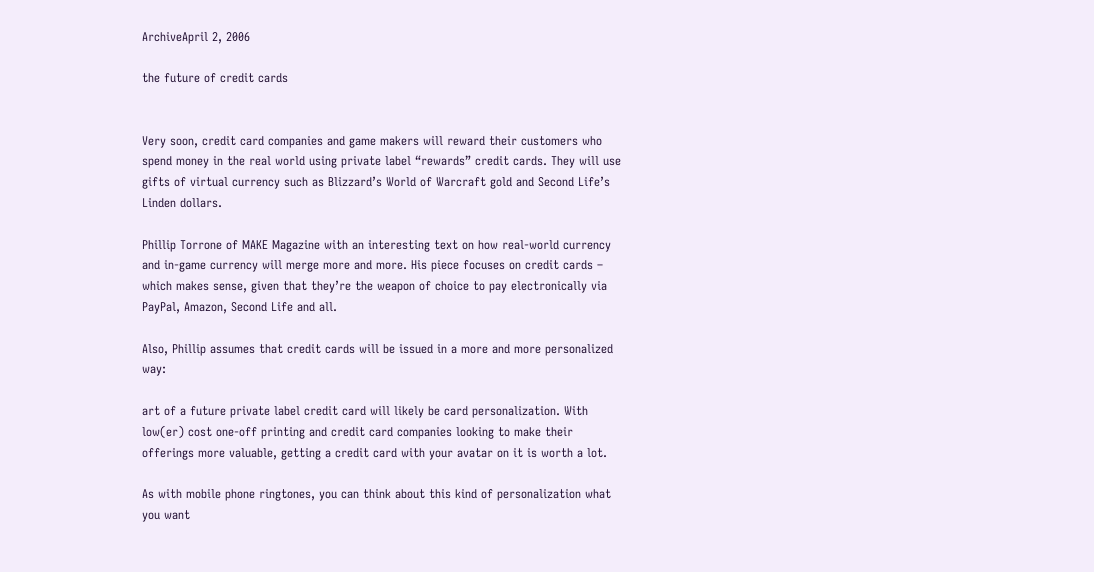ArchiveApril 2, 2006

the future of credit cards


Very soon, credit card companies and game makers will reward their customers who spend money in the real world using private label “rewards” credit cards. They will use gifts of virtual currency such as Blizzard’s World of Warcraft gold and Second Life’s Linden dollars.

Phillip Torrone of MAKE Magazine with an interesting text on how real-world currency and in-game currency will merge more and more. His piece focuses on credit cards – which makes sense, given that they’re the weapon of choice to pay electronically via PayPal, Amazon, Second Life and all.

Also, Phillip assumes that credit cards will be issued in a more and more personalized way:

art of a future private label credit card will likely be card personalization. With low(er) cost one-off printing and credit card companies looking to make their offerings more valuable, getting a credit card with your avatar on it is worth a lot.

As with mobile phone ringtones, you can think about this kind of personalization what you want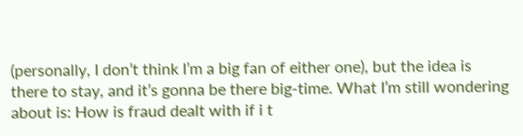(personally, I don’t think I’m a big fan of either one), but the idea is there to stay, and it’s gonna be there big-time. What I’m still wondering about is: How is fraud dealt with if i t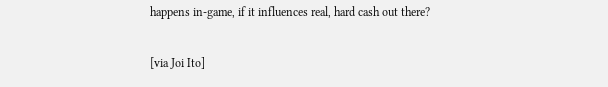happens in-game, if it influences real, hard cash out there?

[via Joi Ito]